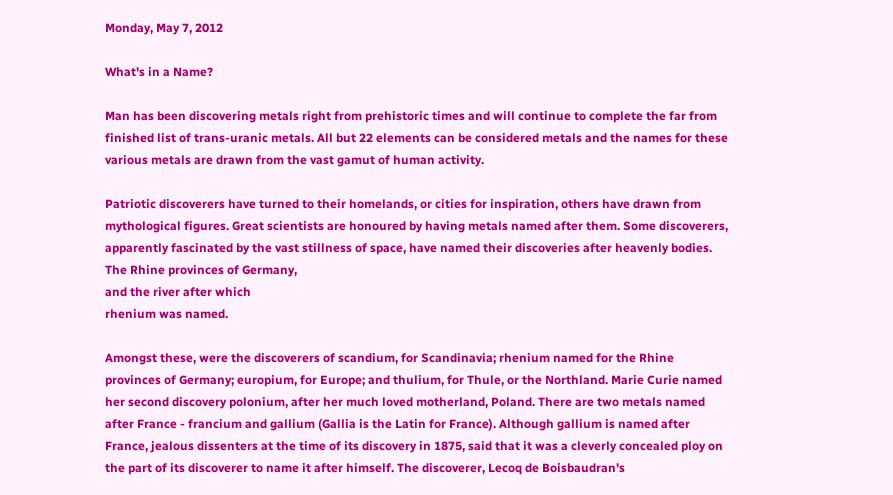Monday, May 7, 2012

What's in a Name?

Man has been discovering metals right from prehistoric times and will continue to complete the far from finished list of trans-uranic metals. All but 22 elements can be considered metals and the names for these various metals are drawn from the vast gamut of human activity.

Patriotic discoverers have turned to their homelands, or cities for inspiration, others have drawn from mythological figures. Great scientists are honoured by having metals named after them. Some discoverers, apparently fascinated by the vast stillness of space, have named their discoveries after heavenly bodies.
The Rhine provinces of Germany,
and the river after which
rhenium was named.

Amongst these, were the discoverers of scandium, for Scandinavia; rhenium named for the Rhine provinces of Germany; europium, for Europe; and thulium, for Thule, or the Northland. Marie Curie named her second discovery polonium, after her much loved motherland, Poland. There are two metals named after France - francium and gallium (Gallia is the Latin for France). Although gallium is named after France, jealous dissenters at the time of its discovery in 1875, said that it was a cleverly concealed ploy on the part of its discoverer to name it after himself. The discoverer, Lecoq de Boisbaudran's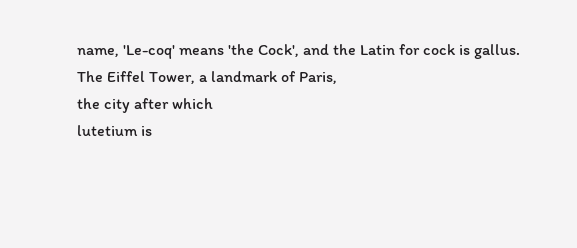name, 'Le-coq' means 'the Cock', and the Latin for cock is gallus.
The Eiffel Tower, a landmark of Paris,
the city after which
lutetium is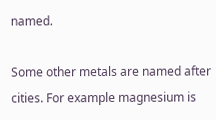named.

Some other metals are named after cities. For example magnesium is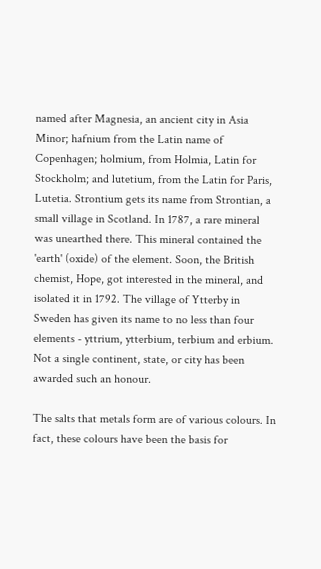named after Magnesia, an ancient city in Asia Minor; hafnium from the Latin name of Copenhagen; holmium, from Holmia, Latin for Stockholm; and lutetium, from the Latin for Paris, Lutetia. Strontium gets its name from Strontian, a small village in Scotland. In 1787, a rare mineral was unearthed there. This mineral contained the 'earth' (oxide) of the element. Soon, the British chemist, Hope, got interested in the mineral, and isolated it in 1792. The village of Ytterby in Sweden has given its name to no less than four elements - yttrium, ytterbium, terbium and erbium. Not a single continent, state, or city has been awarded such an honour.

The salts that metals form are of various colours. In fact, these colours have been the basis for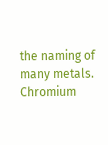the naming of many metals. Chromium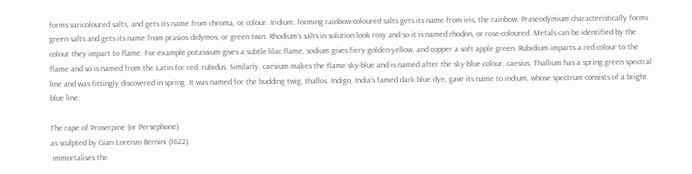forms varicoloured salts, and gets its name from chroma, or colour. Iridium, forming rainbow-coloured salts gets its name from iris, the rainbow. Praseodymium characteristically forms green salts and gets its name from prasios didymos, or green twin. Rhodium's salts in solution look rosy and so it is named rhodon, or rose-coloured. Metals can be identified by the colour they impart to flame. For example potassium gives a subtle lilac flame, sodium gives fiery golden-yellow, and copper a soft apple green. Rubidium imparts a red colour to the flame and so is named from the Latin for red, rubidus. Similarly, caesium makes the flame sky-blue and is named after the sky-blue colour, caesius. Thallium has a spring green spectral line and was fittingly discovered in spring. It was named for the budding twig, thallos. Indigo, India's famed dark blue dye, gave its name to indium, whose spectrum consists of a bright blue line.

The rape of Proserpine (or Persephone)
as sculpted by Gian Lorenzo Bernini (1622),
 immortalises the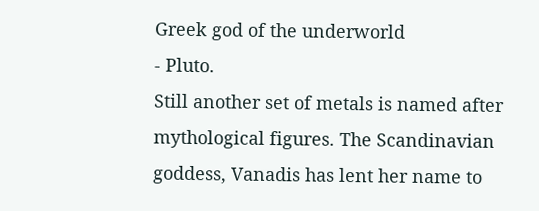Greek god of the underworld
- Pluto.
Still another set of metals is named after mythological figures. The Scandinavian goddess, Vanadis has lent her name to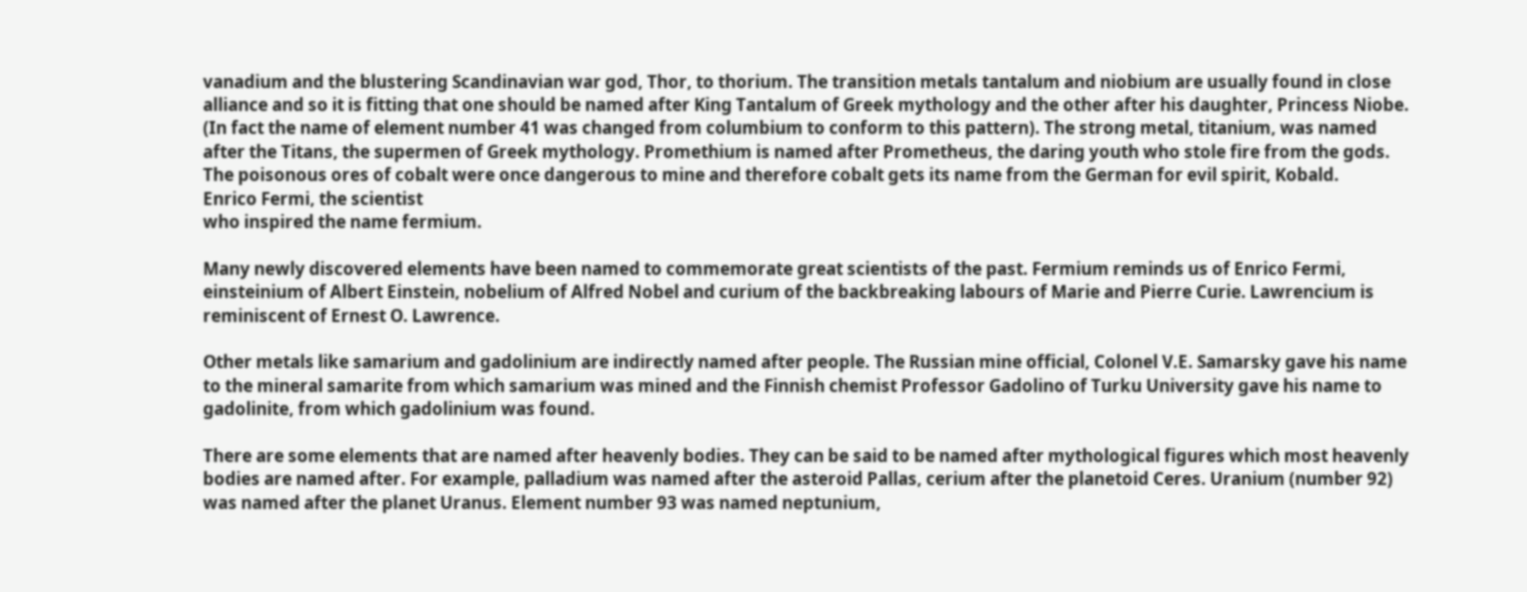vanadium and the blustering Scandinavian war god, Thor, to thorium. The transition metals tantalum and niobium are usually found in close alliance and so it is fitting that one should be named after King Tantalum of Greek mythology and the other after his daughter, Princess Niobe. (In fact the name of element number 41 was changed from columbium to conform to this pattern). The strong metal, titanium, was named after the Titans, the supermen of Greek mythology. Promethium is named after Prometheus, the daring youth who stole fire from the gods. The poisonous ores of cobalt were once dangerous to mine and therefore cobalt gets its name from the German for evil spirit, Kobald.
Enrico Fermi, the scientist
who inspired the name fermium.

Many newly discovered elements have been named to commemorate great scientists of the past. Fermium reminds us of Enrico Fermi, einsteinium of Albert Einstein, nobelium of Alfred Nobel and curium of the backbreaking labours of Marie and Pierre Curie. Lawrencium is reminiscent of Ernest O. Lawrence.

Other metals like samarium and gadolinium are indirectly named after people. The Russian mine official, Colonel V.E. Samarsky gave his name to the mineral samarite from which samarium was mined and the Finnish chemist Professor Gadolino of Turku University gave his name to gadolinite, from which gadolinium was found.

There are some elements that are named after heavenly bodies. They can be said to be named after mythological figures which most heavenly bodies are named after. For example, palladium was named after the asteroid Pallas, cerium after the planetoid Ceres. Uranium (number 92) was named after the planet Uranus. Element number 93 was named neptunium,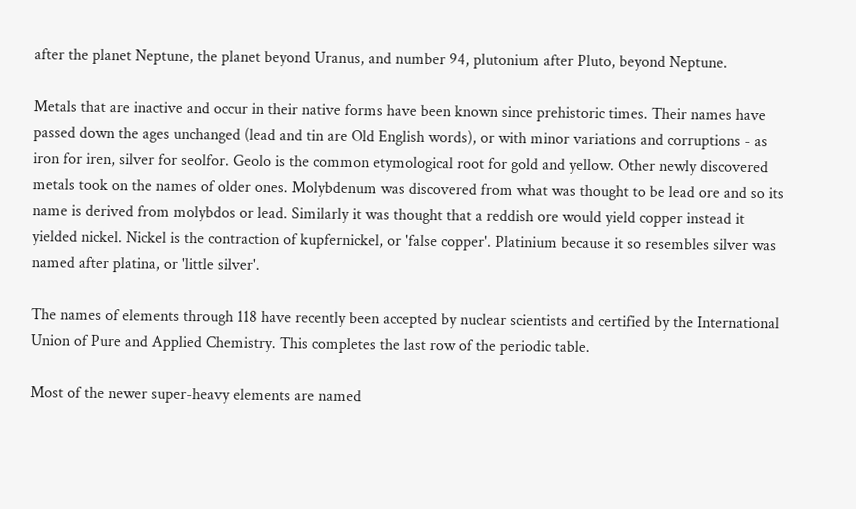after the planet Neptune, the planet beyond Uranus, and number 94, plutonium after Pluto, beyond Neptune.

Metals that are inactive and occur in their native forms have been known since prehistoric times. Their names have passed down the ages unchanged (lead and tin are Old English words), or with minor variations and corruptions - as iron for iren, silver for seolfor. Geolo is the common etymological root for gold and yellow. Other newly discovered metals took on the names of older ones. Molybdenum was discovered from what was thought to be lead ore and so its name is derived from molybdos or lead. Similarly it was thought that a reddish ore would yield copper instead it yielded nickel. Nickel is the contraction of kupfernickel, or 'false copper'. Platinium because it so resembles silver was named after platina, or 'little silver'.

The names of elements through 118 have recently been accepted by nuclear scientists and certified by the International Union of Pure and Applied Chemistry. This completes the last row of the periodic table.

Most of the newer super-heavy elements are named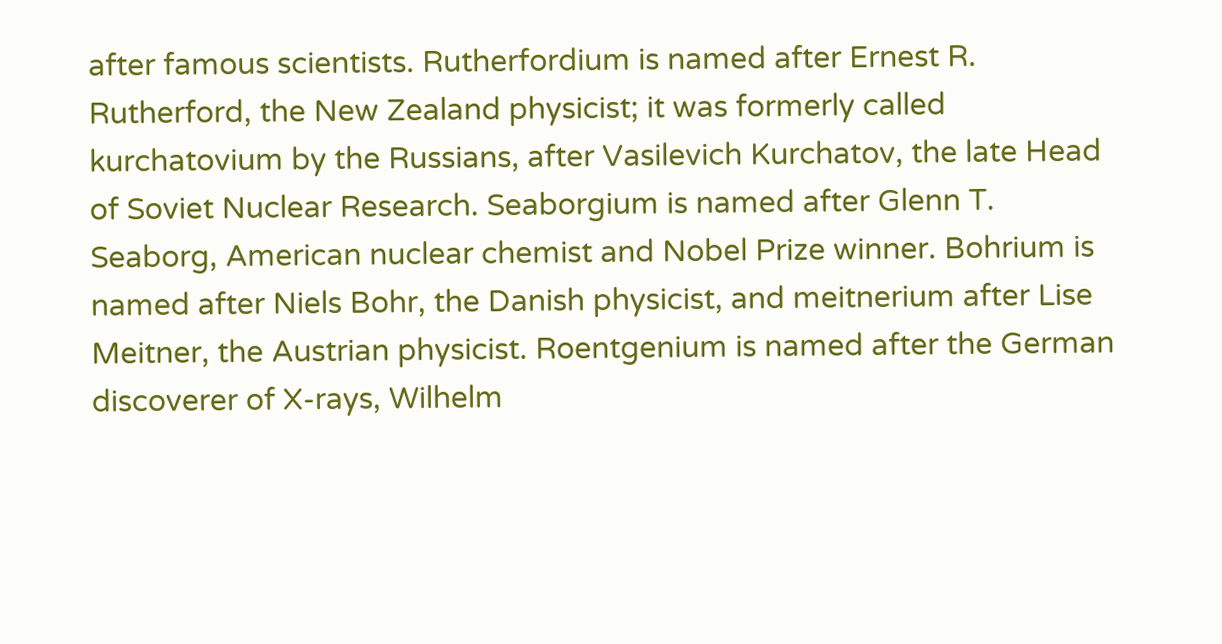after famous scientists. Rutherfordium is named after Ernest R. Rutherford, the New Zealand physicist; it was formerly called kurchatovium by the Russians, after Vasilevich Kurchatov, the late Head of Soviet Nuclear Research. Seaborgium is named after Glenn T. Seaborg, American nuclear chemist and Nobel Prize winner. Bohrium is named after Niels Bohr, the Danish physicist, and meitnerium after Lise Meitner, the Austrian physicist. Roentgenium is named after the German discoverer of X-rays, Wilhelm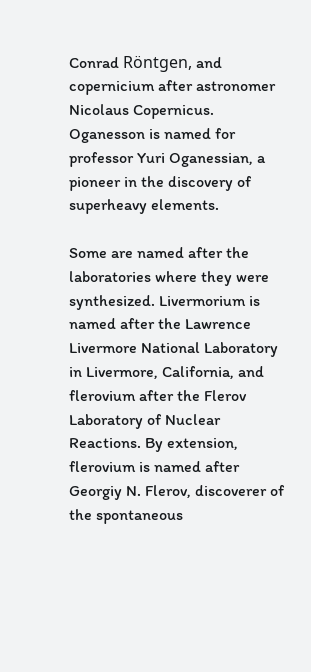Conrad Röntgen, and copernicium after astronomer Nicolaus Copernicus. Oganesson is named for professor Yuri Oganessian, a pioneer in the discovery of superheavy elements.

Some are named after the laboratories where they were synthesized. Livermorium is named after the Lawrence Livermore National Laboratory in Livermore, California, and flerovium after the Flerov Laboratory of Nuclear Reactions. By extension, flerovium is named after Georgiy N. Flerov, discoverer of the spontaneous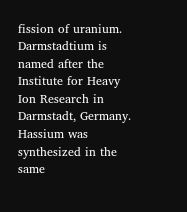fission of uranium. Darmstadtium is named after the Institute for Heavy Ion Research in Darmstadt, Germany. Hassium was synthesized in the same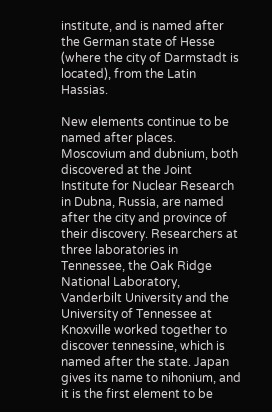institute, and is named after the German state of Hesse (where the city of Darmstadt is located), from the Latin Hassias.

New elements continue to be named after places. Moscovium and dubnium, both discovered at the Joint Institute for Nuclear Research in Dubna, Russia, are named after the city and province of their discovery. Researchers at three laboratories in Tennessee, the Oak Ridge National Laboratory, Vanderbilt University and the University of Tennessee at Knoxville worked together to discover tennessine, which is named after the state. Japan gives its name to nihonium, and it is the first element to be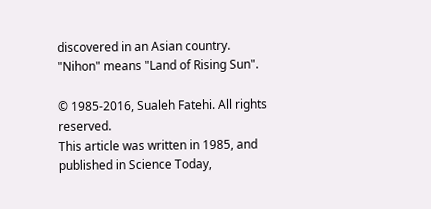discovered in an Asian country. "Nihon" means "Land of Rising Sun".

© 1985-2016, Sualeh Fatehi. All rights reserved.
This article was written in 1985, and published in Science Today,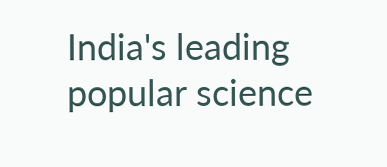India's leading popular science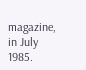magazine, in July 1985.